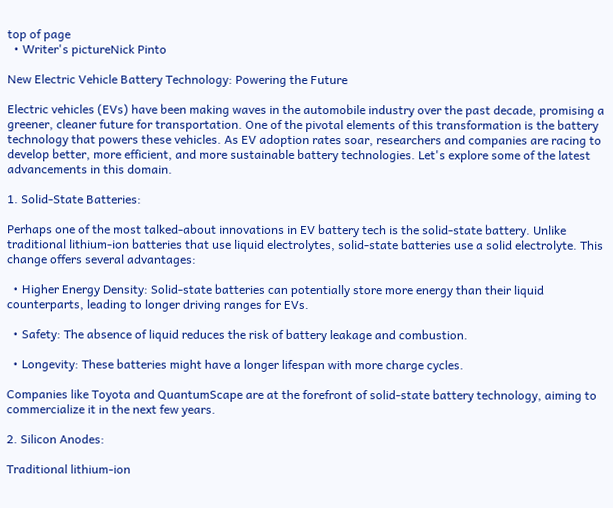top of page
  • Writer's pictureNick Pinto

New Electric Vehicle Battery Technology: Powering the Future

Electric vehicles (EVs) have been making waves in the automobile industry over the past decade, promising a greener, cleaner future for transportation. One of the pivotal elements of this transformation is the battery technology that powers these vehicles. As EV adoption rates soar, researchers and companies are racing to develop better, more efficient, and more sustainable battery technologies. Let's explore some of the latest advancements in this domain.

1. Solid-State Batteries:

Perhaps one of the most talked-about innovations in EV battery tech is the solid-state battery. Unlike traditional lithium-ion batteries that use liquid electrolytes, solid-state batteries use a solid electrolyte. This change offers several advantages:

  • Higher Energy Density: Solid-state batteries can potentially store more energy than their liquid counterparts, leading to longer driving ranges for EVs.

  • Safety: The absence of liquid reduces the risk of battery leakage and combustion.

  • Longevity: These batteries might have a longer lifespan with more charge cycles.

Companies like Toyota and QuantumScape are at the forefront of solid-state battery technology, aiming to commercialize it in the next few years.

2. Silicon Anodes:

Traditional lithium-ion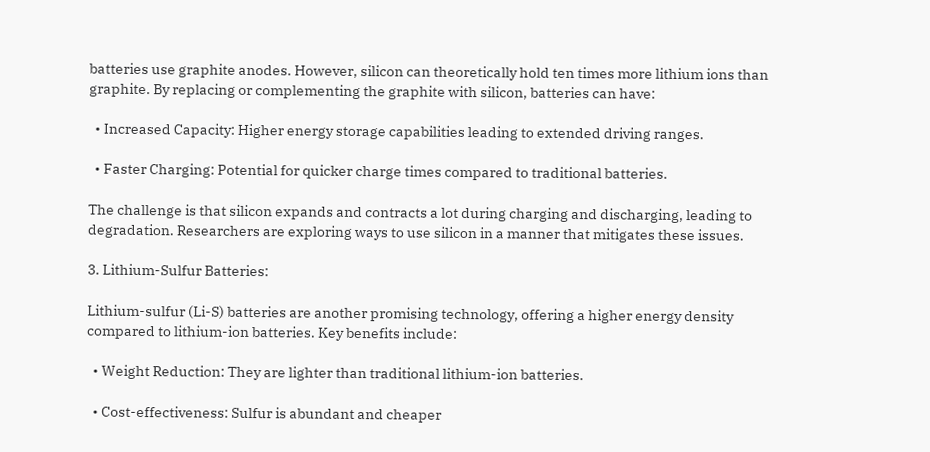batteries use graphite anodes. However, silicon can theoretically hold ten times more lithium ions than graphite. By replacing or complementing the graphite with silicon, batteries can have:

  • Increased Capacity: Higher energy storage capabilities leading to extended driving ranges.

  • Faster Charging: Potential for quicker charge times compared to traditional batteries.

The challenge is that silicon expands and contracts a lot during charging and discharging, leading to degradation. Researchers are exploring ways to use silicon in a manner that mitigates these issues.

3. Lithium-Sulfur Batteries:

Lithium-sulfur (Li-S) batteries are another promising technology, offering a higher energy density compared to lithium-ion batteries. Key benefits include:

  • Weight Reduction: They are lighter than traditional lithium-ion batteries.

  • Cost-effectiveness: Sulfur is abundant and cheaper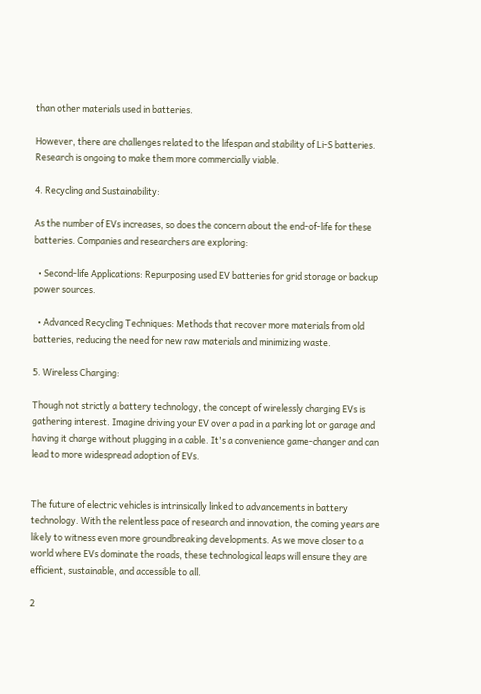than other materials used in batteries.

However, there are challenges related to the lifespan and stability of Li-S batteries. Research is ongoing to make them more commercially viable.

4. Recycling and Sustainability:

As the number of EVs increases, so does the concern about the end-of-life for these batteries. Companies and researchers are exploring:

  • Second-life Applications: Repurposing used EV batteries for grid storage or backup power sources.

  • Advanced Recycling Techniques: Methods that recover more materials from old batteries, reducing the need for new raw materials and minimizing waste.

5. Wireless Charging:

Though not strictly a battery technology, the concept of wirelessly charging EVs is gathering interest. Imagine driving your EV over a pad in a parking lot or garage and having it charge without plugging in a cable. It's a convenience game-changer and can lead to more widespread adoption of EVs.


The future of electric vehicles is intrinsically linked to advancements in battery technology. With the relentless pace of research and innovation, the coming years are likely to witness even more groundbreaking developments. As we move closer to a world where EVs dominate the roads, these technological leaps will ensure they are efficient, sustainable, and accessible to all.

2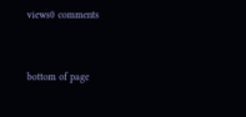views0 comments


bottom of page